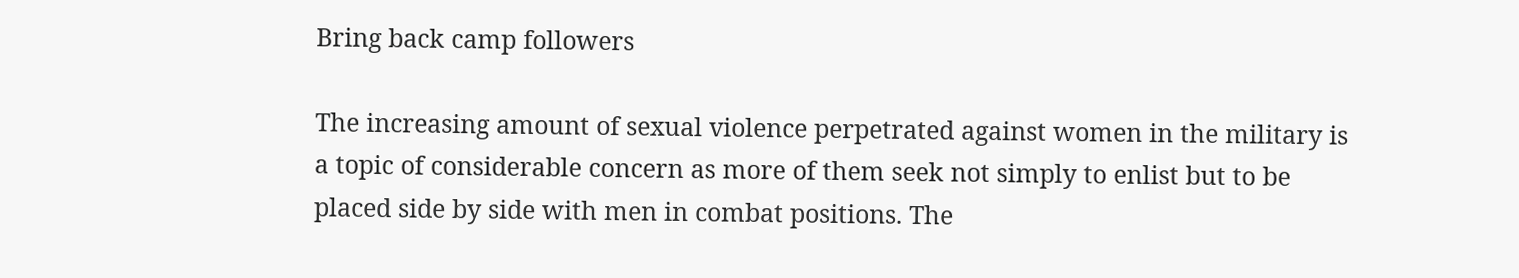Bring back camp followers

The increasing amount of sexual violence perpetrated against women in the military is a topic of considerable concern as more of them seek not simply to enlist but to be placed side by side with men in combat positions. The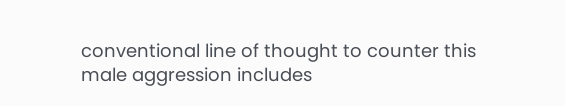conventional line of thought to counter this male aggression includes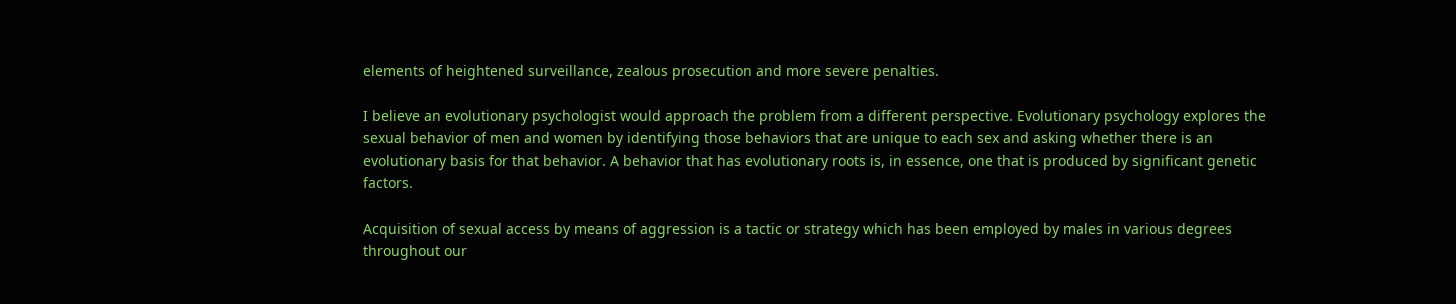elements of heightened surveillance, zealous prosecution and more severe penalties.

I believe an evolutionary psychologist would approach the problem from a different perspective. Evolutionary psychology explores the sexual behavior of men and women by identifying those behaviors that are unique to each sex and asking whether there is an evolutionary basis for that behavior. A behavior that has evolutionary roots is, in essence, one that is produced by significant genetic factors.

Acquisition of sexual access by means of aggression is a tactic or strategy which has been employed by males in various degrees throughout our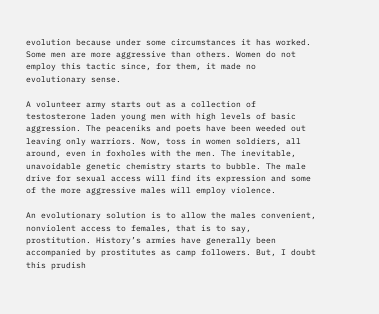evolution because under some circumstances it has worked. Some men are more aggressive than others. Women do not employ this tactic since, for them, it made no evolutionary sense.

A volunteer army starts out as a collection of testosterone laden young men with high levels of basic aggression. The peaceniks and poets have been weeded out leaving only warriors. Now, toss in women soldiers, all around, even in foxholes with the men. The inevitable, unavoidable genetic chemistry starts to bubble. The male drive for sexual access will find its expression and some of the more aggressive males will employ violence.

An evolutionary solution is to allow the males convenient, nonviolent access to females, that is to say, prostitution. History’s armies have generally been accompanied by prostitutes as camp followers. But, I doubt this prudish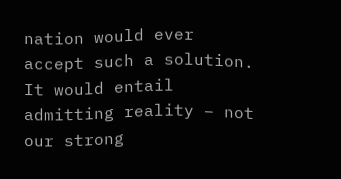nation would ever accept such a solution. It would entail admitting reality – not our strong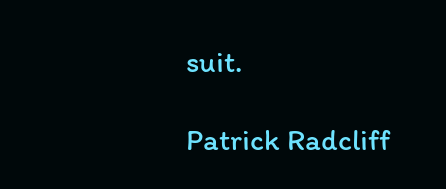suit.

Patrick Radcliff